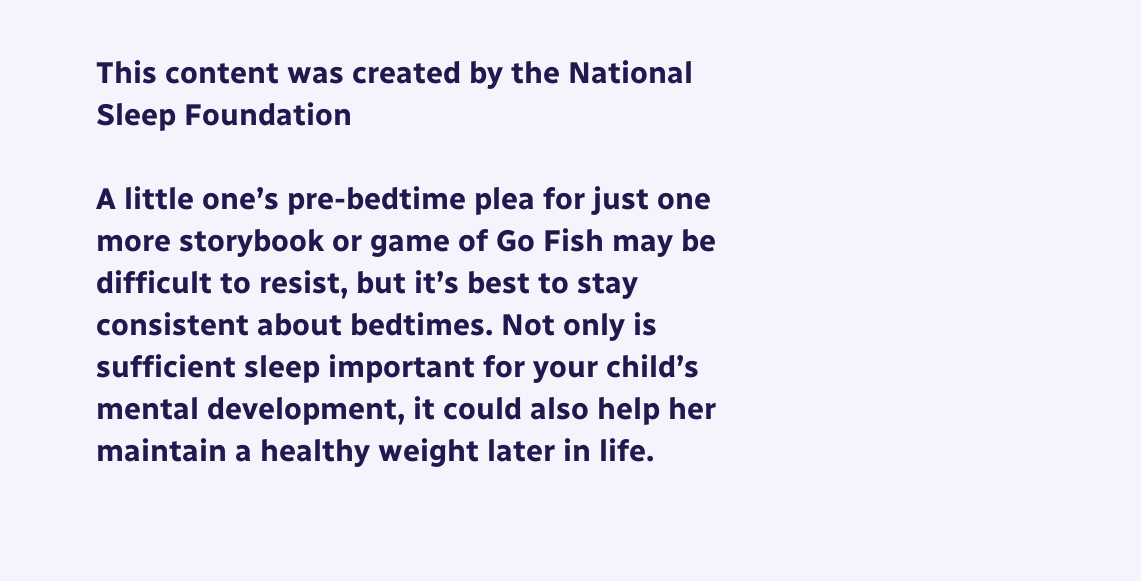This content was created by the National Sleep Foundation

A little one’s pre-bedtime plea for just one more storybook or game of Go Fish may be difficult to resist, but it’s best to stay consistent about bedtimes. Not only is sufficient sleep important for your child’s mental development, it could also help her maintain a healthy weight later in life.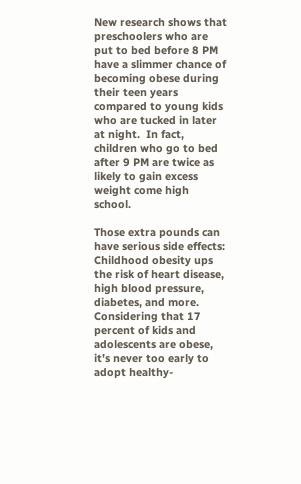New research shows that preschoolers who are put to bed before 8 PM have a slimmer chance of becoming obese during their teen years compared to young kids who are tucked in later at night.  In fact, children who go to bed after 9 PM are twice as likely to gain excess weight come high school.

Those extra pounds can have serious side effects: Childhood obesity ups the risk of heart disease, high blood pressure, diabetes, and more. Considering that 17 percent of kids and adolescents are obese, it’s never too early to adopt healthy-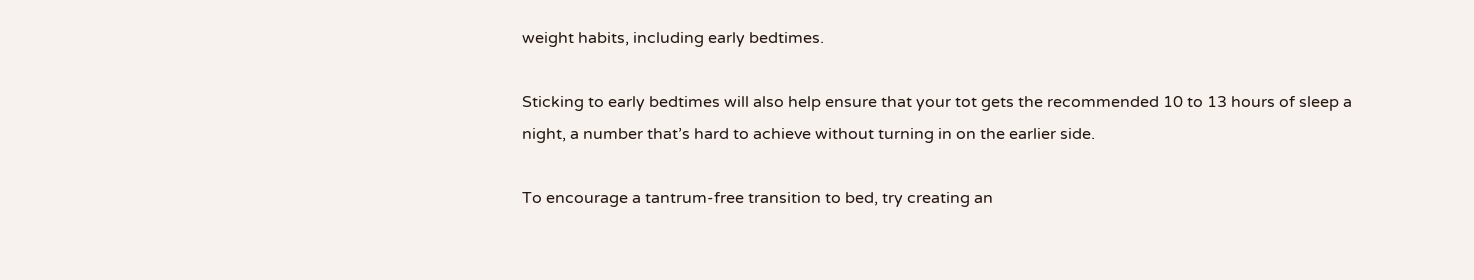weight habits, including early bedtimes.

Sticking to early bedtimes will also help ensure that your tot gets the recommended 10 to 13 hours of sleep a night, a number that’s hard to achieve without turning in on the earlier side.

To encourage a tantrum-free transition to bed, try creating an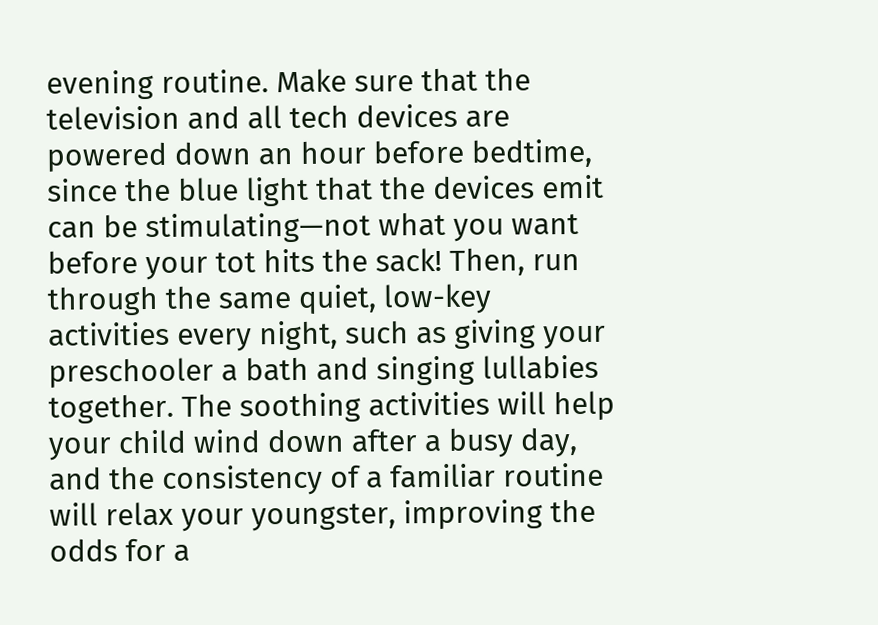evening routine. Make sure that the television and all tech devices are powered down an hour before bedtime, since the blue light that the devices emit can be stimulating—not what you want before your tot hits the sack! Then, run through the same quiet, low-key activities every night, such as giving your preschooler a bath and singing lullabies together. The soothing activities will help your child wind down after a busy day, and the consistency of a familiar routine will relax your youngster, improving the odds for a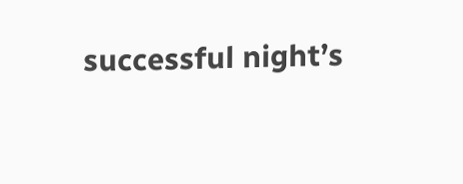successful night’s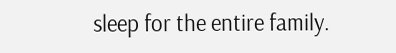sleep for the entire family.